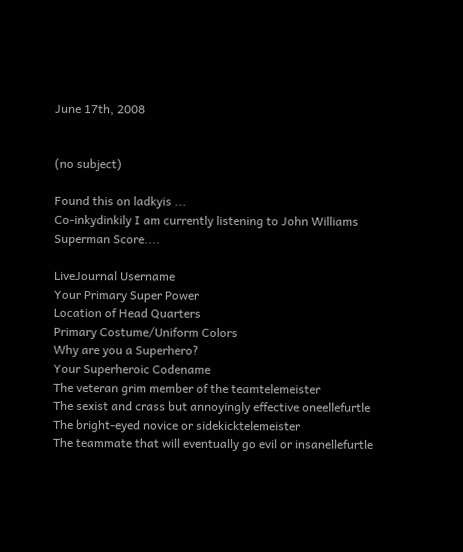June 17th, 2008


(no subject)

Found this on ladkyis ...
Co-inkydinkily I am currently listening to John Williams Superman Score....

LiveJournal Username
Your Primary Super Power
Location of Head Quarters
Primary Costume/Uniform Colors
Why are you a Superhero?
Your Superheroic Codename
The veteran grim member of the teamtelemeister
The sexist and crass but annoyingly effective oneellefurtle
The bright-eyed novice or sidekicktelemeister
The teammate that will eventually go evil or insanellefurtle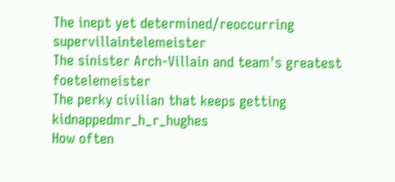The inept yet determined/reoccurring supervillaintelemeister
The sinister Arch-Villain and team's greatest foetelemeister
The perky civilian that keeps getting kidnappedmr_h_r_hughes
How often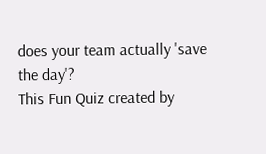does your team actually 'save the day'?
This Fun Quiz created by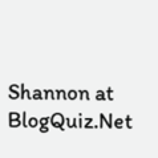Shannon at BlogQuiz.Net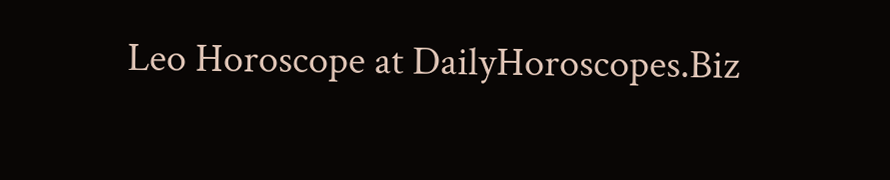Leo Horoscope at DailyHoroscopes.Biz